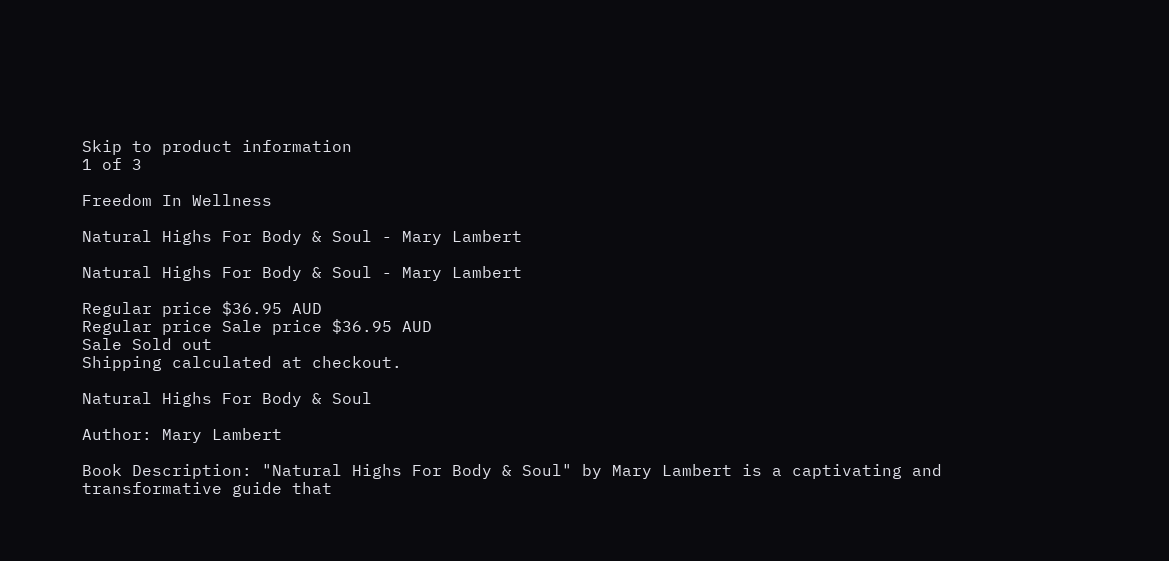Skip to product information
1 of 3

Freedom In Wellness

Natural Highs For Body & Soul - Mary Lambert

Natural Highs For Body & Soul - Mary Lambert

Regular price $36.95 AUD
Regular price Sale price $36.95 AUD
Sale Sold out
Shipping calculated at checkout.

Natural Highs For Body & Soul

Author: Mary Lambert

Book Description: "Natural Highs For Body & Soul" by Mary Lambert is a captivating and transformative guide that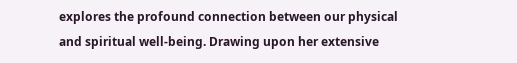explores the profound connection between our physical and spiritual well-being. Drawing upon her extensive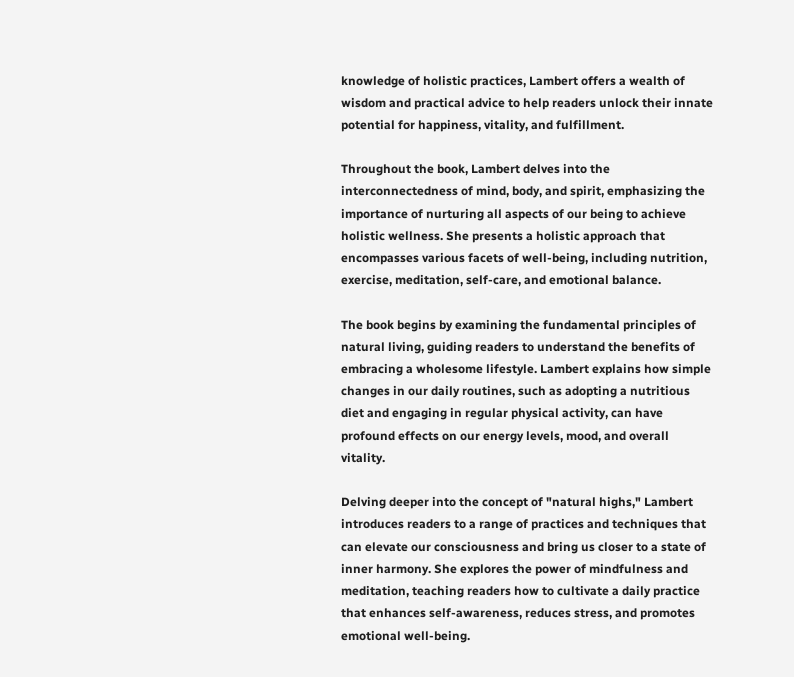knowledge of holistic practices, Lambert offers a wealth of wisdom and practical advice to help readers unlock their innate potential for happiness, vitality, and fulfillment.

Throughout the book, Lambert delves into the interconnectedness of mind, body, and spirit, emphasizing the importance of nurturing all aspects of our being to achieve holistic wellness. She presents a holistic approach that encompasses various facets of well-being, including nutrition, exercise, meditation, self-care, and emotional balance.

The book begins by examining the fundamental principles of natural living, guiding readers to understand the benefits of embracing a wholesome lifestyle. Lambert explains how simple changes in our daily routines, such as adopting a nutritious diet and engaging in regular physical activity, can have profound effects on our energy levels, mood, and overall vitality.

Delving deeper into the concept of "natural highs," Lambert introduces readers to a range of practices and techniques that can elevate our consciousness and bring us closer to a state of inner harmony. She explores the power of mindfulness and meditation, teaching readers how to cultivate a daily practice that enhances self-awareness, reduces stress, and promotes emotional well-being.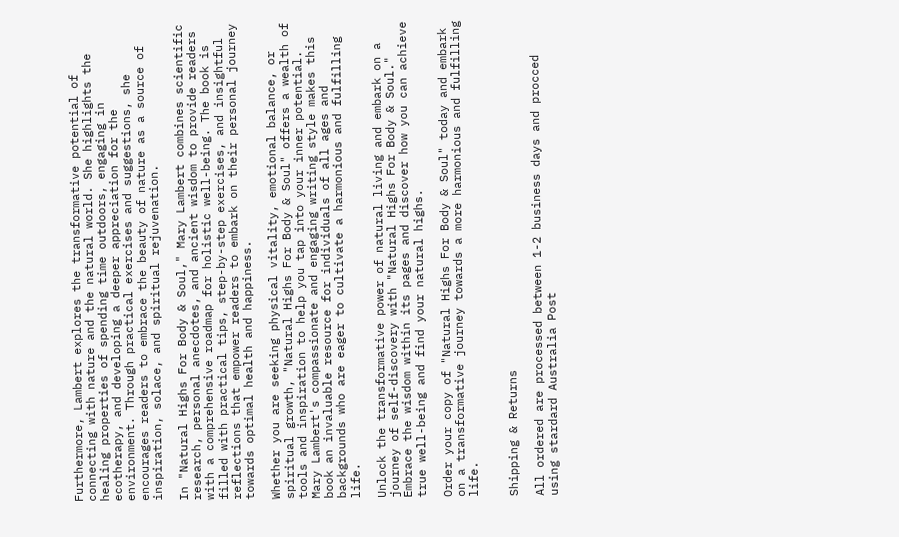Furthermore, Lambert explores the transformative potential of connecting with nature and the natural world. She highlights the healing properties of spending time outdoors, engaging in ecotherapy, and developing a deeper appreciation for the environment. Through practical exercises and suggestions, she encourages readers to embrace the beauty of nature as a source of inspiration, solace, and spiritual rejuvenation.

In "Natural Highs For Body & Soul," Mary Lambert combines scientific research, personal anecdotes, and ancient wisdom to provide readers with a comprehensive roadmap for holistic well-being. The book is filled with practical tips, step-by-step exercises, and insightful reflections that empower readers to embark on their personal journey towards optimal health and happiness.

Whether you are seeking physical vitality, emotional balance, or spiritual growth, "Natural Highs For Body & Soul" offers a wealth of tools and inspiration to help you tap into your inner potential. Mary Lambert's compassionate and engaging writing style makes this book an invaluable resource for individuals of all ages and backgrounds who are eager to cultivate a harmonious and fulfilling life.

Unlock the transformative power of natural living and embark on a journey of self-discovery with "Natural Highs For Body & Soul." Embrace the wisdom within its pages and discover how you can achieve true well-being and find your natural highs.

Order your copy of "Natural Highs For Body & Soul" today and embark on a transformative journey towards a more harmonious and fulfilling life.


Shipping & Returns

All ordered are processed between 1-2 business days and procced using stardard Australia Post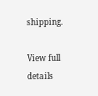shipping.

View full details